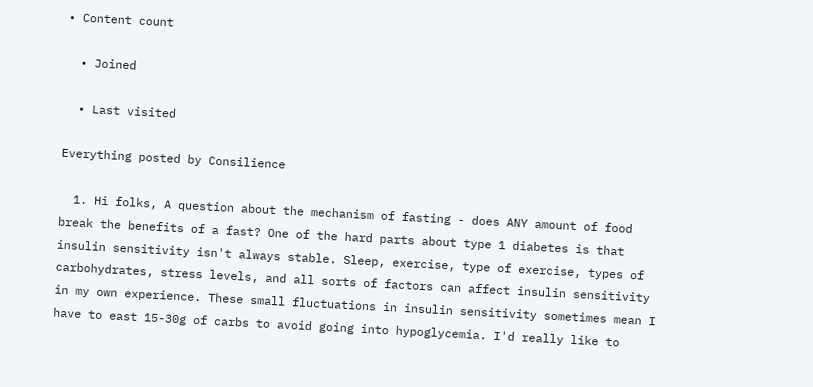• Content count

  • Joined

  • Last visited

Everything posted by Consilience

  1. Hi folks, A question about the mechanism of fasting - does ANY amount of food break the benefits of a fast? One of the hard parts about type 1 diabetes is that insulin sensitivity isn't always stable. Sleep, exercise, type of exercise, types of carbohydrates, stress levels, and all sorts of factors can affect insulin sensitivity in my own experience. These small fluctuations in insulin sensitivity sometimes mean I have to east 15-30g of carbs to avoid going into hypoglycemia. I'd really like to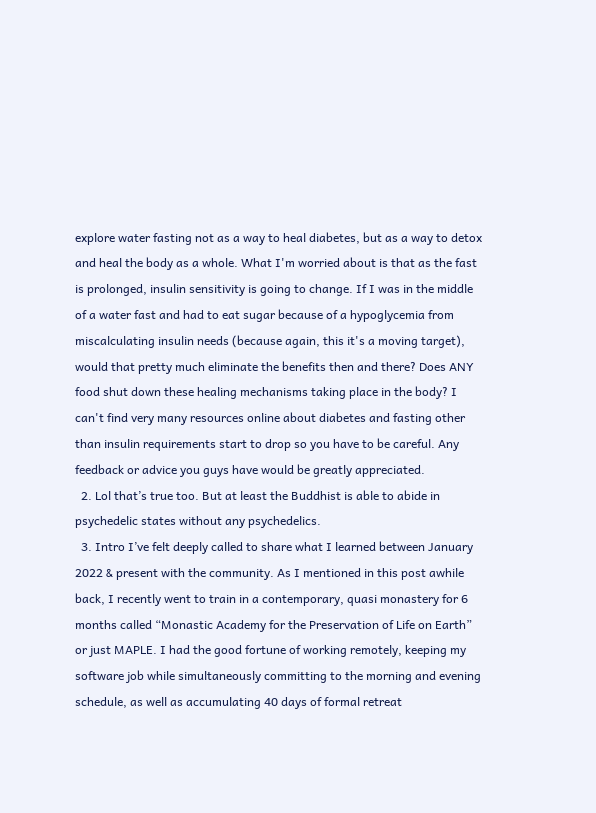explore water fasting not as a way to heal diabetes, but as a way to detox and heal the body as a whole. What I'm worried about is that as the fast is prolonged, insulin sensitivity is going to change. If I was in the middle of a water fast and had to eat sugar because of a hypoglycemia from miscalculating insulin needs (because again, this it's a moving target), would that pretty much eliminate the benefits then and there? Does ANY food shut down these healing mechanisms taking place in the body? I can't find very many resources online about diabetes and fasting other than insulin requirements start to drop so you have to be careful. Any feedback or advice you guys have would be greatly appreciated.
  2. Lol that’s true too. But at least the Buddhist is able to abide in psychedelic states without any psychedelics.
  3. Intro I’ve felt deeply called to share what I learned between January 2022 & present with the community. As I mentioned in this post awhile back, I recently went to train in a contemporary, quasi monastery for 6 months called “Monastic Academy for the Preservation of Life on Earth” or just MAPLE. I had the good fortune of working remotely, keeping my software job while simultaneously committing to the morning and evening schedule, as well as accumulating 40 days of formal retreat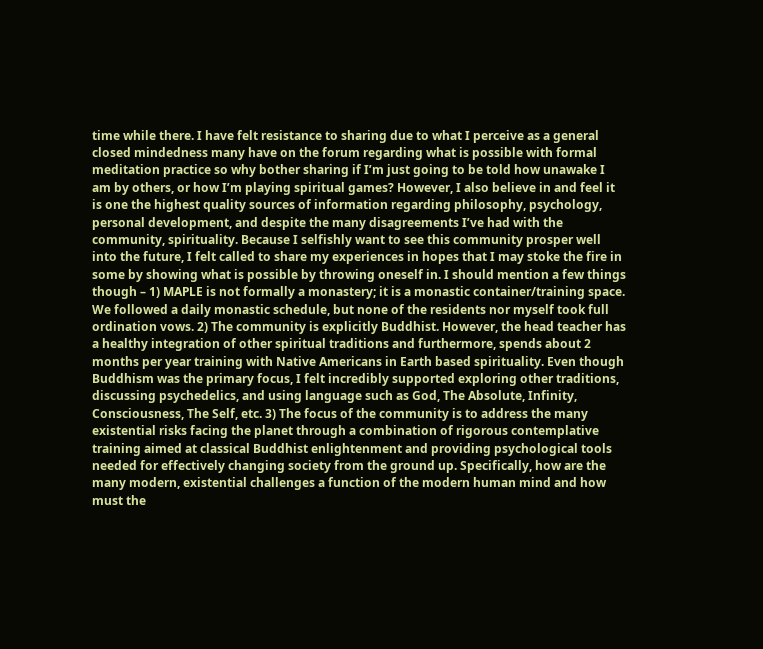time while there. I have felt resistance to sharing due to what I perceive as a general closed mindedness many have on the forum regarding what is possible with formal meditation practice so why bother sharing if I’m just going to be told how unawake I am by others, or how I’m playing spiritual games? However, I also believe in and feel it is one the highest quality sources of information regarding philosophy, psychology, personal development, and despite the many disagreements I’ve had with the community, spirituality. Because I selfishly want to see this community prosper well into the future, I felt called to share my experiences in hopes that I may stoke the fire in some by showing what is possible by throwing oneself in. I should mention a few things though – 1) MAPLE is not formally a monastery; it is a monastic container/training space. We followed a daily monastic schedule, but none of the residents nor myself took full ordination vows. 2) The community is explicitly Buddhist. However, the head teacher has a healthy integration of other spiritual traditions and furthermore, spends about 2 months per year training with Native Americans in Earth based spirituality. Even though Buddhism was the primary focus, I felt incredibly supported exploring other traditions, discussing psychedelics, and using language such as God, The Absolute, Infinity, Consciousness, The Self, etc. 3) The focus of the community is to address the many existential risks facing the planet through a combination of rigorous contemplative training aimed at classical Buddhist enlightenment and providing psychological tools needed for effectively changing society from the ground up. Specifically, how are the many modern, existential challenges a function of the modern human mind and how must the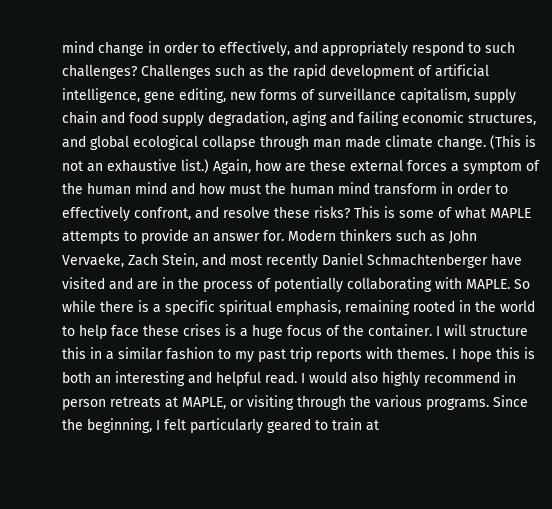mind change in order to effectively, and appropriately respond to such challenges? Challenges such as the rapid development of artificial intelligence, gene editing, new forms of surveillance capitalism, supply chain and food supply degradation, aging and failing economic structures, and global ecological collapse through man made climate change. (This is not an exhaustive list.) Again, how are these external forces a symptom of the human mind and how must the human mind transform in order to effectively confront, and resolve these risks? This is some of what MAPLE attempts to provide an answer for. Modern thinkers such as John Vervaeke, Zach Stein, and most recently Daniel Schmachtenberger have visited and are in the process of potentially collaborating with MAPLE. So while there is a specific spiritual emphasis, remaining rooted in the world to help face these crises is a huge focus of the container. I will structure this in a similar fashion to my past trip reports with themes. I hope this is both an interesting and helpful read. I would also highly recommend in person retreats at MAPLE, or visiting through the various programs. Since the beginning, I felt particularly geared to train at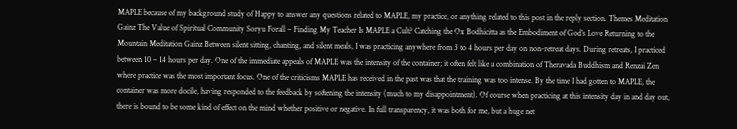MAPLE because of my background study of Happy to answer any questions related to MAPLE, my practice, or anything related to this post in the reply section. Themes Meditation Gainz The Value of Spiritual Community Soryu Forall – Finding My Teacher Is MAPLE a Cult? Catching the Ox Bodhicitta as the Embodiment of God’s Love Returning to the Mountain Meditation Gainz Between silent sitting, chanting, and silent meals, I was practicing anywhere from 3 to 4 hours per day on non-retreat days. During retreats, I practiced between 10 – 14 hours per day. One of the immediate appeals of MAPLE was the intensity of the container; it often felt like a combination of Theravada Buddhism and Renzai Zen where practice was the most important focus. One of the criticisms MAPLE has received in the past was that the training was too intense. By the time I had gotten to MAPLE, the container was more docile, having responded to the feedback by softening the intensity (much to my disappointment). Of course when practicing at this intensity day in and day out, there is bound to be some kind of effect on the mind whether positive or negative. In full transparency, it was both for me, but a huge net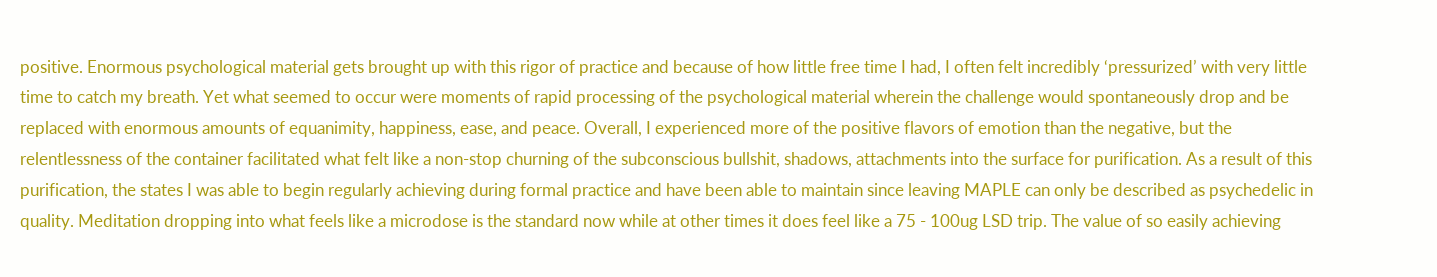positive. Enormous psychological material gets brought up with this rigor of practice and because of how little free time I had, I often felt incredibly ‘pressurized’ with very little time to catch my breath. Yet what seemed to occur were moments of rapid processing of the psychological material wherein the challenge would spontaneously drop and be replaced with enormous amounts of equanimity, happiness, ease, and peace. Overall, I experienced more of the positive flavors of emotion than the negative, but the relentlessness of the container facilitated what felt like a non-stop churning of the subconscious bullshit, shadows, attachments into the surface for purification. As a result of this purification, the states I was able to begin regularly achieving during formal practice and have been able to maintain since leaving MAPLE can only be described as psychedelic in quality. Meditation dropping into what feels like a microdose is the standard now while at other times it does feel like a 75 - 100ug LSD trip. The value of so easily achieving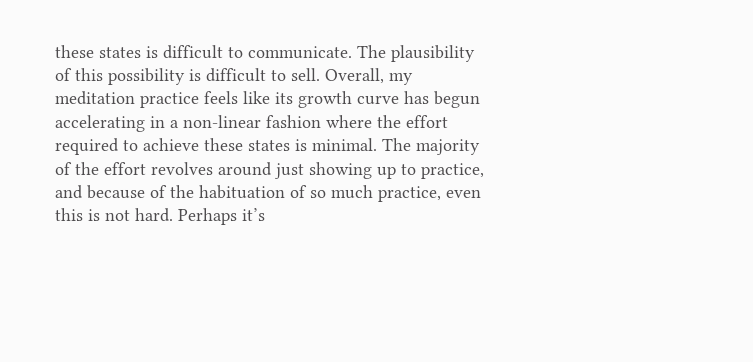these states is difficult to communicate. The plausibility of this possibility is difficult to sell. Overall, my meditation practice feels like its growth curve has begun accelerating in a non-linear fashion where the effort required to achieve these states is minimal. The majority of the effort revolves around just showing up to practice, and because of the habituation of so much practice, even this is not hard. Perhaps it’s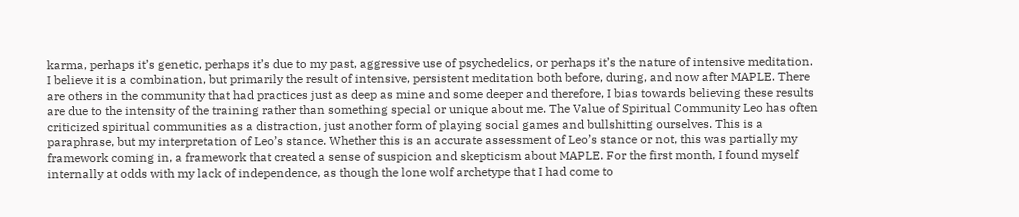karma, perhaps it’s genetic, perhaps it’s due to my past, aggressive use of psychedelics, or perhaps it’s the nature of intensive meditation. I believe it is a combination, but primarily the result of intensive, persistent meditation both before, during, and now after MAPLE. There are others in the community that had practices just as deep as mine and some deeper and therefore, I bias towards believing these results are due to the intensity of the training rather than something special or unique about me. The Value of Spiritual Community Leo has often criticized spiritual communities as a distraction, just another form of playing social games and bullshitting ourselves. This is a paraphrase, but my interpretation of Leo’s stance. Whether this is an accurate assessment of Leo’s stance or not, this was partially my framework coming in, a framework that created a sense of suspicion and skepticism about MAPLE. For the first month, I found myself internally at odds with my lack of independence, as though the lone wolf archetype that I had come to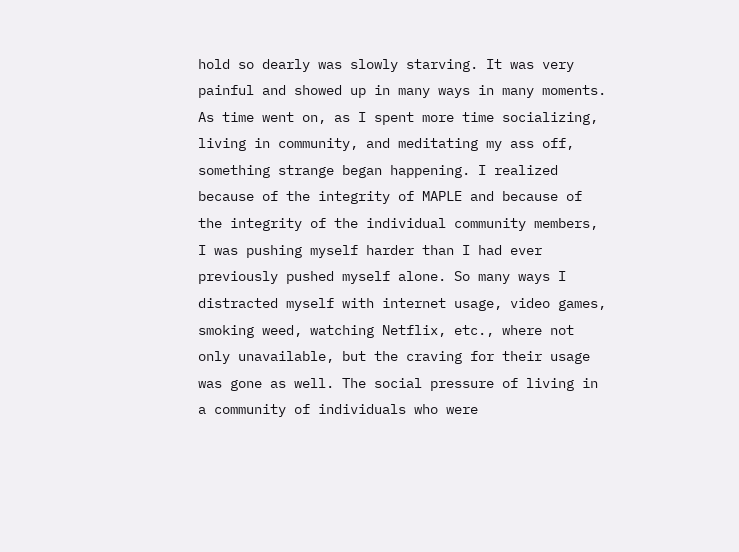hold so dearly was slowly starving. It was very painful and showed up in many ways in many moments. As time went on, as I spent more time socializing, living in community, and meditating my ass off, something strange began happening. I realized because of the integrity of MAPLE and because of the integrity of the individual community members, I was pushing myself harder than I had ever previously pushed myself alone. So many ways I distracted myself with internet usage, video games, smoking weed, watching Netflix, etc., where not only unavailable, but the craving for their usage was gone as well. The social pressure of living in a community of individuals who were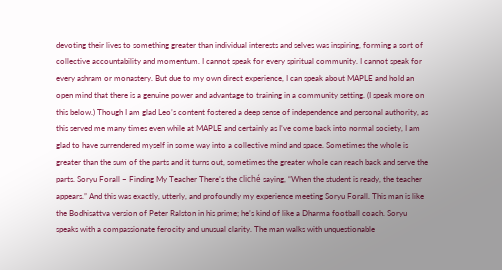devoting their lives to something greater than individual interests and selves was inspiring, forming a sort of collective accountability and momentum. I cannot speak for every spiritual community. I cannot speak for every ashram or monastery. But due to my own direct experience, I can speak about MAPLE and hold an open mind that there is a genuine power and advantage to training in a community setting. (I speak more on this below.) Though I am glad Leo’s content fostered a deep sense of independence and personal authority, as this served me many times even while at MAPLE and certainly as I’ve come back into normal society, I am glad to have surrendered myself in some way into a collective mind and space. Sometimes the whole is greater than the sum of the parts and it turns out, sometimes the greater whole can reach back and serve the parts. Soryu Forall – Finding My Teacher There’s the cliché saying, “When the student is ready, the teacher appears.” And this was exactly, utterly, and profoundly my experience meeting Soryu Forall. This man is like the Bodhisattva version of Peter Ralston in his prime; he’s kind of like a Dharma football coach. Soryu speaks with a compassionate ferocity and unusual clarity. The man walks with unquestionable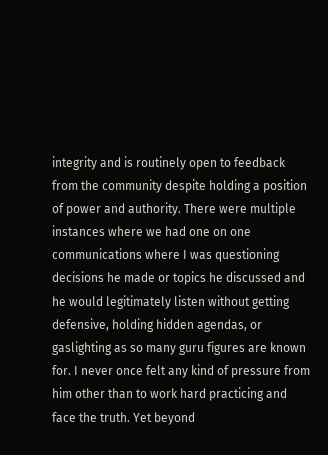integrity and is routinely open to feedback from the community despite holding a position of power and authority. There were multiple instances where we had one on one communications where I was questioning decisions he made or topics he discussed and he would legitimately listen without getting defensive, holding hidden agendas, or gaslighting as so many guru figures are known for. I never once felt any kind of pressure from him other than to work hard practicing and face the truth. Yet beyond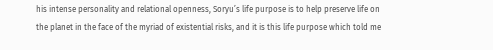his intense personality and relational openness, Soryu’s life purpose is to help preserve life on the planet in the face of the myriad of existential risks, and it is this life purpose which told me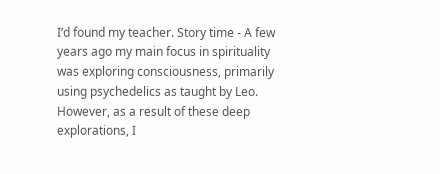I’d found my teacher. Story time - A few years ago my main focus in spirituality was exploring consciousness, primarily using psychedelics as taught by Leo. However, as a result of these deep explorations, I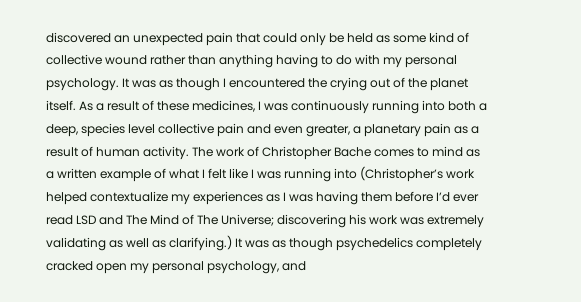discovered an unexpected pain that could only be held as some kind of collective wound rather than anything having to do with my personal psychology. It was as though I encountered the crying out of the planet itself. As a result of these medicines, I was continuously running into both a deep, species level collective pain and even greater, a planetary pain as a result of human activity. The work of Christopher Bache comes to mind as a written example of what I felt like I was running into (Christopher’s work helped contextualize my experiences as I was having them before I’d ever read LSD and The Mind of The Universe; discovering his work was extremely validating as well as clarifying.) It was as though psychedelics completely cracked open my personal psychology, and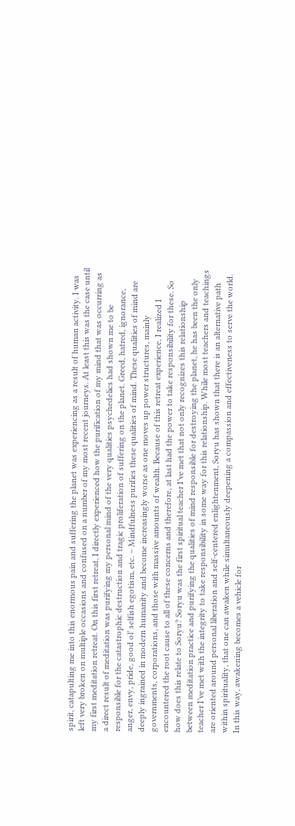spirit, catapulting me into this enormous pain and suffering the planet was experiencing as a result of human activity. I was left very broken on multiple occasions and confused on a number of my most recent journeys. At least this was the case until my first meditation retreat. On this first retreat, I directly experienced how the purification of my mind that was occurring as a direct result of meditation was purifying my personal mind of the very qualities psychedelics had shown me to be responsible for the catastrophic destruction and tragic proliferation of suffering on the planet. Greed, hatred, ignorance, anger, envy, pride, good ol’ selfish egotism, etc. – Mindfulness purifies these qualities of mind. These qualities of mind are deeply ingrained in modern humanity and become increasingly worse as one moves up power structures, mainly governments, corporations, and those with massive amounts of wealth. Because of this retreat experience, I realized I encountered the root cause to all of these concerns and therefore, at last had the power to take responsibility for these. So how does this relate to Soryu? Soryu was the first spiritual teacher I’ve met that not only recognizes this relationship between meditation practice and purifying the qualities of mind responsible for destroying the planet, he has been the only teacher I’ve met with the integrity to take responsibility in some way for this relationship. While most teachers and teachings are oriented around personal liberation and self-centered enlightenment, Soryu has shown that there is an alternative path within spirituality, that one can awaken while simultaneously deepening a compassion and effectiveness to serve the world. In this way, awakening becomes a vehicle for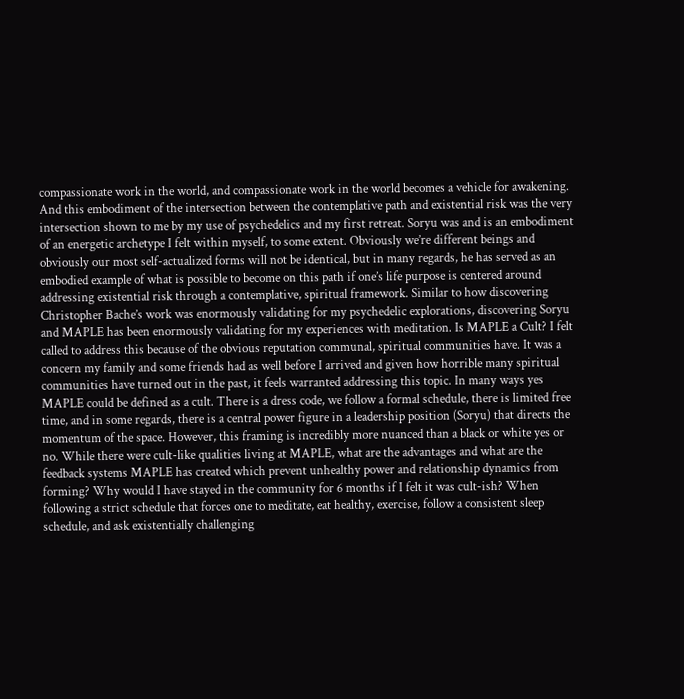compassionate work in the world, and compassionate work in the world becomes a vehicle for awakening. And this embodiment of the intersection between the contemplative path and existential risk was the very intersection shown to me by my use of psychedelics and my first retreat. Soryu was and is an embodiment of an energetic archetype I felt within myself, to some extent. Obviously we’re different beings and obviously our most self-actualized forms will not be identical, but in many regards, he has served as an embodied example of what is possible to become on this path if one’s life purpose is centered around addressing existential risk through a contemplative, spiritual framework. Similar to how discovering Christopher Bache’s work was enormously validating for my psychedelic explorations, discovering Soryu and MAPLE has been enormously validating for my experiences with meditation. Is MAPLE a Cult? I felt called to address this because of the obvious reputation communal, spiritual communities have. It was a concern my family and some friends had as well before I arrived and given how horrible many spiritual communities have turned out in the past, it feels warranted addressing this topic. In many ways yes MAPLE could be defined as a cult. There is a dress code, we follow a formal schedule, there is limited free time, and in some regards, there is a central power figure in a leadership position (Soryu) that directs the momentum of the space. However, this framing is incredibly more nuanced than a black or white yes or no. While there were cult-like qualities living at MAPLE, what are the advantages and what are the feedback systems MAPLE has created which prevent unhealthy power and relationship dynamics from forming? Why would I have stayed in the community for 6 months if I felt it was cult-ish? When following a strict schedule that forces one to meditate, eat healthy, exercise, follow a consistent sleep schedule, and ask existentially challenging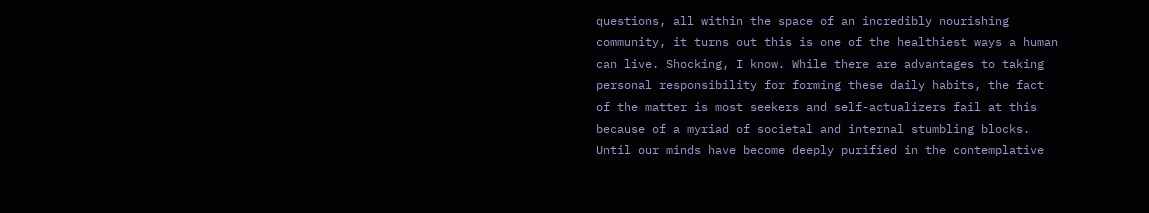questions, all within the space of an incredibly nourishing community, it turns out this is one of the healthiest ways a human can live. Shocking, I know. While there are advantages to taking personal responsibility for forming these daily habits, the fact of the matter is most seekers and self-actualizers fail at this because of a myriad of societal and internal stumbling blocks. Until our minds have become deeply purified in the contemplative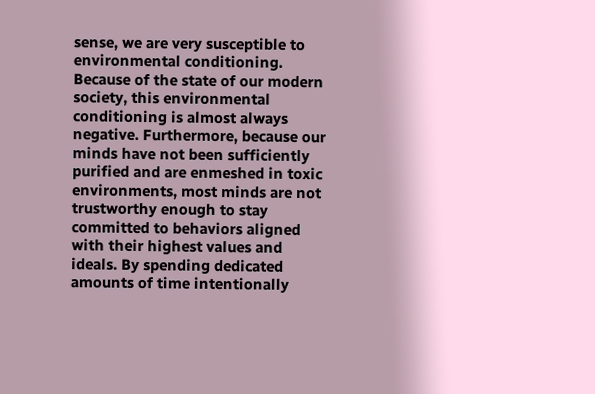sense, we are very susceptible to environmental conditioning. Because of the state of our modern society, this environmental conditioning is almost always negative. Furthermore, because our minds have not been sufficiently purified and are enmeshed in toxic environments, most minds are not trustworthy enough to stay committed to behaviors aligned with their highest values and ideals. By spending dedicated amounts of time intentionally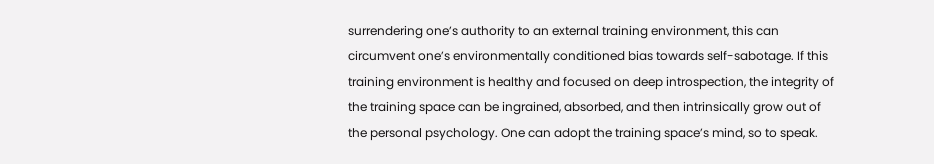surrendering one’s authority to an external training environment, this can circumvent one’s environmentally conditioned bias towards self-sabotage. If this training environment is healthy and focused on deep introspection, the integrity of the training space can be ingrained, absorbed, and then intrinsically grow out of the personal psychology. One can adopt the training space’s mind, so to speak.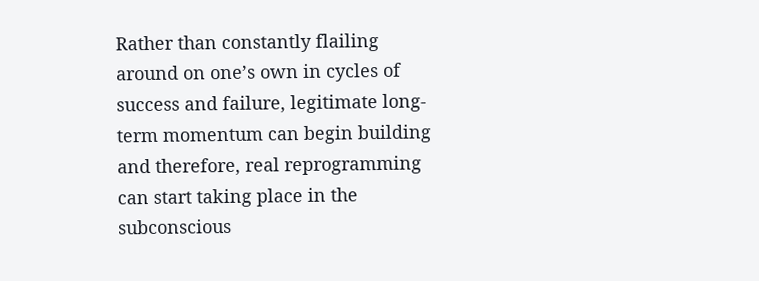Rather than constantly flailing around on one’s own in cycles of success and failure, legitimate long-term momentum can begin building and therefore, real reprogramming can start taking place in the subconscious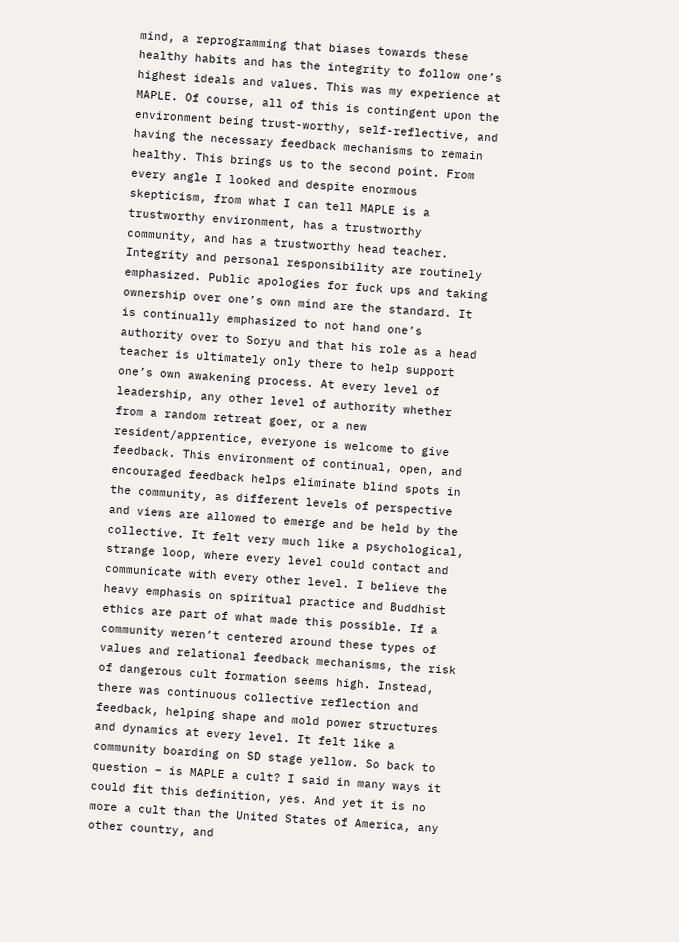mind, a reprogramming that biases towards these healthy habits and has the integrity to follow one’s highest ideals and values. This was my experience at MAPLE. Of course, all of this is contingent upon the environment being trust-worthy, self-reflective, and having the necessary feedback mechanisms to remain healthy. This brings us to the second point. From every angle I looked and despite enormous skepticism, from what I can tell MAPLE is a trustworthy environment, has a trustworthy community, and has a trustworthy head teacher. Integrity and personal responsibility are routinely emphasized. Public apologies for fuck ups and taking ownership over one’s own mind are the standard. It is continually emphasized to not hand one’s authority over to Soryu and that his role as a head teacher is ultimately only there to help support one’s own awakening process. At every level of leadership, any other level of authority whether from a random retreat goer, or a new resident/apprentice, everyone is welcome to give feedback. This environment of continual, open, and encouraged feedback helps eliminate blind spots in the community, as different levels of perspective and views are allowed to emerge and be held by the collective. It felt very much like a psychological, strange loop, where every level could contact and communicate with every other level. I believe the heavy emphasis on spiritual practice and Buddhist ethics are part of what made this possible. If a community weren’t centered around these types of values and relational feedback mechanisms, the risk of dangerous cult formation seems high. Instead, there was continuous collective reflection and feedback, helping shape and mold power structures and dynamics at every level. It felt like a community boarding on SD stage yellow. So back to question – is MAPLE a cult? I said in many ways it could fit this definition, yes. And yet it is no more a cult than the United States of America, any other country, and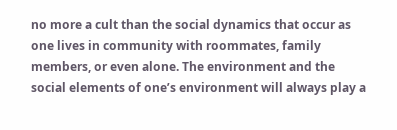no more a cult than the social dynamics that occur as one lives in community with roommates, family members, or even alone. The environment and the social elements of one’s environment will always play a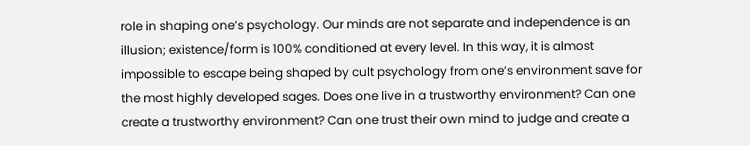role in shaping one’s psychology. Our minds are not separate and independence is an illusion; existence/form is 100% conditioned at every level. In this way, it is almost impossible to escape being shaped by cult psychology from one’s environment save for the most highly developed sages. Does one live in a trustworthy environment? Can one create a trustworthy environment? Can one trust their own mind to judge and create a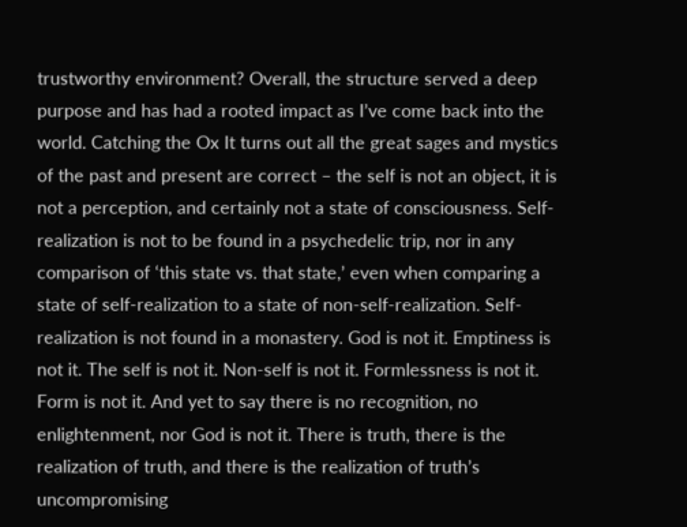trustworthy environment? Overall, the structure served a deep purpose and has had a rooted impact as I’ve come back into the world. Catching the Ox It turns out all the great sages and mystics of the past and present are correct – the self is not an object, it is not a perception, and certainly not a state of consciousness. Self-realization is not to be found in a psychedelic trip, nor in any comparison of ‘this state vs. that state,’ even when comparing a state of self-realization to a state of non-self-realization. Self-realization is not found in a monastery. God is not it. Emptiness is not it. The self is not it. Non-self is not it. Formlessness is not it. Form is not it. And yet to say there is no recognition, no enlightenment, nor God is not it. There is truth, there is the realization of truth, and there is the realization of truth’s uncompromising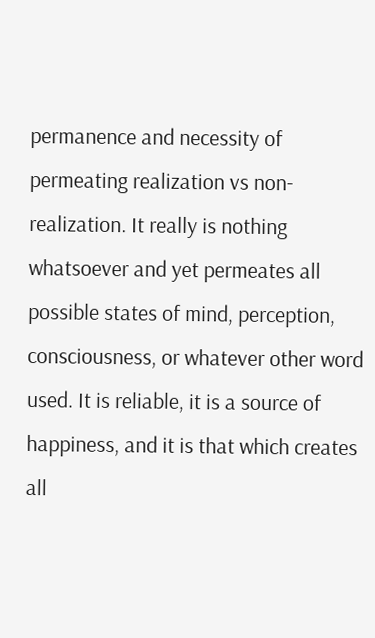permanence and necessity of permeating realization vs non-realization. It really is nothing whatsoever and yet permeates all possible states of mind, perception, consciousness, or whatever other word used. It is reliable, it is a source of happiness, and it is that which creates all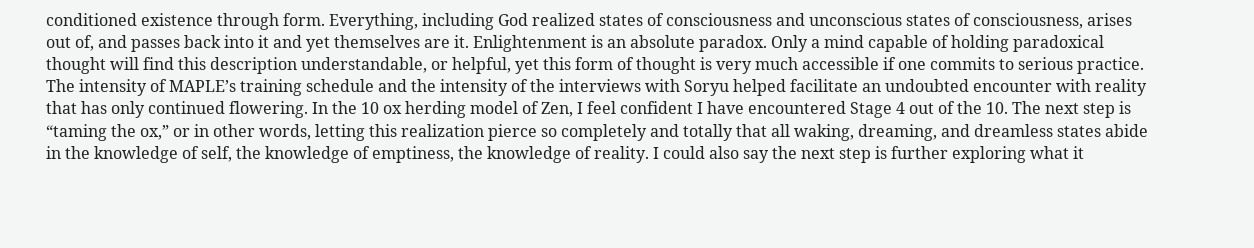conditioned existence through form. Everything, including God realized states of consciousness and unconscious states of consciousness, arises out of, and passes back into it and yet themselves are it. Enlightenment is an absolute paradox. Only a mind capable of holding paradoxical thought will find this description understandable, or helpful, yet this form of thought is very much accessible if one commits to serious practice. The intensity of MAPLE’s training schedule and the intensity of the interviews with Soryu helped facilitate an undoubted encounter with reality that has only continued flowering. In the 10 ox herding model of Zen, I feel confident I have encountered Stage 4 out of the 10. The next step is “taming the ox,” or in other words, letting this realization pierce so completely and totally that all waking, dreaming, and dreamless states abide in the knowledge of self, the knowledge of emptiness, the knowledge of reality. I could also say the next step is further exploring what it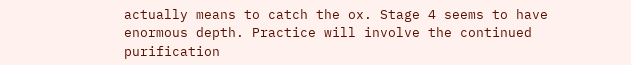actually means to catch the ox. Stage 4 seems to have enormous depth. Practice will involve the continued purification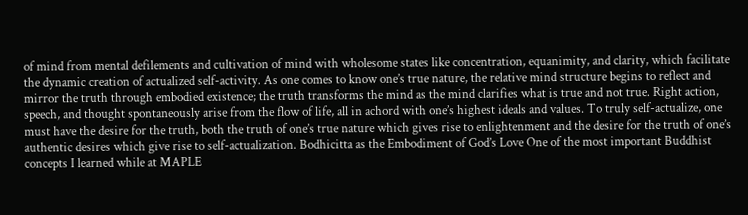of mind from mental defilements and cultivation of mind with wholesome states like concentration, equanimity, and clarity, which facilitate the dynamic creation of actualized self-activity. As one comes to know one’s true nature, the relative mind structure begins to reflect and mirror the truth through embodied existence; the truth transforms the mind as the mind clarifies what is true and not true. Right action, speech, and thought spontaneously arise from the flow of life, all in achord with one’s highest ideals and values. To truly self-actualize, one must have the desire for the truth, both the truth of one’s true nature which gives rise to enlightenment and the desire for the truth of one’s authentic desires which give rise to self-actualization. Bodhicitta as the Embodiment of God’s Love One of the most important Buddhist concepts I learned while at MAPLE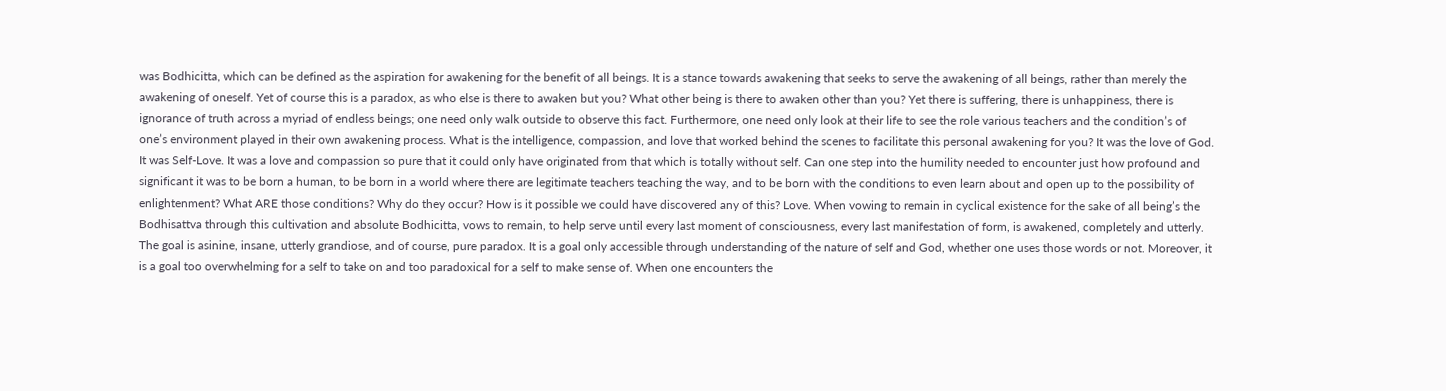was Bodhicitta, which can be defined as the aspiration for awakening for the benefit of all beings. It is a stance towards awakening that seeks to serve the awakening of all beings, rather than merely the awakening of oneself. Yet of course this is a paradox, as who else is there to awaken but you? What other being is there to awaken other than you? Yet there is suffering, there is unhappiness, there is ignorance of truth across a myriad of endless beings; one need only walk outside to observe this fact. Furthermore, one need only look at their life to see the role various teachers and the condition’s of one’s environment played in their own awakening process. What is the intelligence, compassion, and love that worked behind the scenes to facilitate this personal awakening for you? It was the love of God. It was Self-Love. It was a love and compassion so pure that it could only have originated from that which is totally without self. Can one step into the humility needed to encounter just how profound and significant it was to be born a human, to be born in a world where there are legitimate teachers teaching the way, and to be born with the conditions to even learn about and open up to the possibility of enlightenment? What ARE those conditions? Why do they occur? How is it possible we could have discovered any of this? Love. When vowing to remain in cyclical existence for the sake of all being’s the Bodhisattva through this cultivation and absolute Bodhicitta, vows to remain, to help serve until every last moment of consciousness, every last manifestation of form, is awakened, completely and utterly. The goal is asinine, insane, utterly grandiose, and of course, pure paradox. It is a goal only accessible through understanding of the nature of self and God, whether one uses those words or not. Moreover, it is a goal too overwhelming for a self to take on and too paradoxical for a self to make sense of. When one encounters the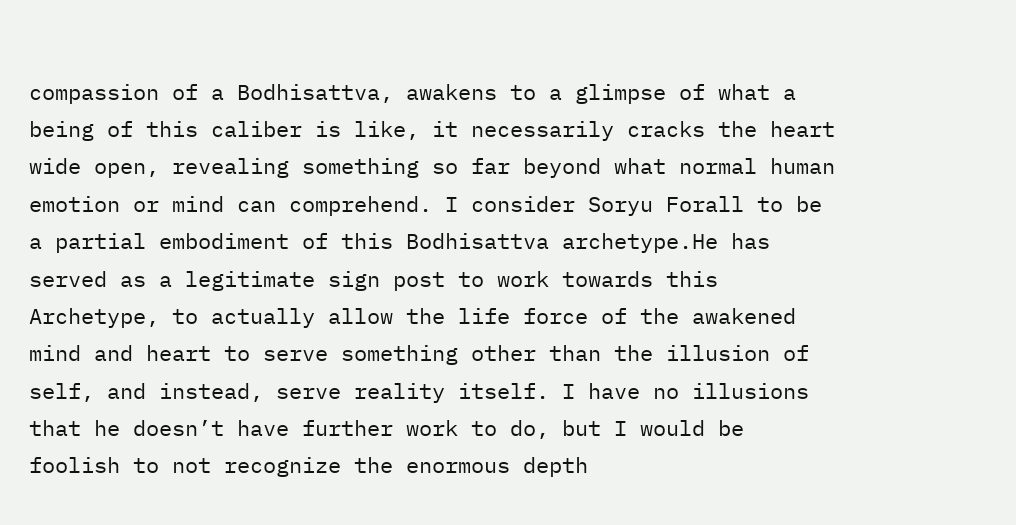compassion of a Bodhisattva, awakens to a glimpse of what a being of this caliber is like, it necessarily cracks the heart wide open, revealing something so far beyond what normal human emotion or mind can comprehend. I consider Soryu Forall to be a partial embodiment of this Bodhisattva archetype.He has served as a legitimate sign post to work towards this Archetype, to actually allow the life force of the awakened mind and heart to serve something other than the illusion of self, and instead, serve reality itself. I have no illusions that he doesn’t have further work to do, but I would be foolish to not recognize the enormous depth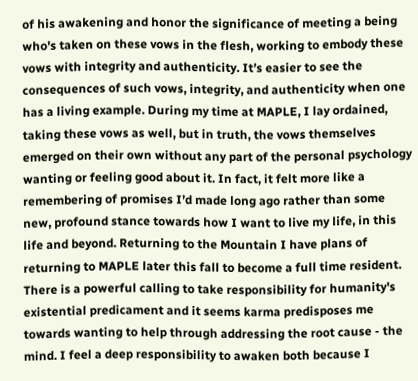of his awakening and honor the significance of meeting a being who's taken on these vows in the flesh, working to embody these vows with integrity and authenticity. It’s easier to see the consequences of such vows, integrity, and authenticity when one has a living example. During my time at MAPLE, I lay ordained, taking these vows as well, but in truth, the vows themselves emerged on their own without any part of the personal psychology wanting or feeling good about it. In fact, it felt more like a remembering of promises I’d made long ago rather than some new, profound stance towards how I want to live my life, in this life and beyond. Returning to the Mountain I have plans of returning to MAPLE later this fall to become a full time resident. There is a powerful calling to take responsibility for humanity's existential predicament and it seems karma predisposes me towards wanting to help through addressing the root cause - the mind. I feel a deep responsibility to awaken both because I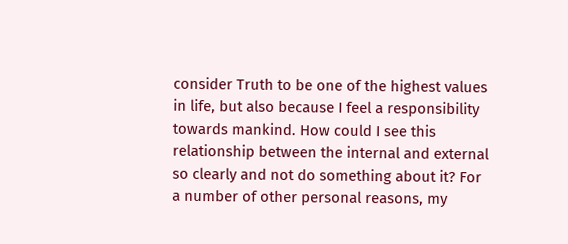consider Truth to be one of the highest values in life, but also because I feel a responsibility towards mankind. How could I see this relationship between the internal and external so clearly and not do something about it? For a number of other personal reasons, my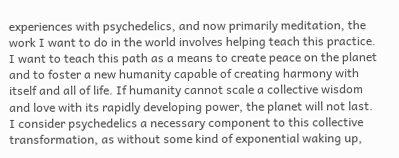experiences with psychedelics, and now primarily meditation, the work I want to do in the world involves helping teach this practice. I want to teach this path as a means to create peace on the planet and to foster a new humanity capable of creating harmony with itself and all of life. If humanity cannot scale a collective wisdom and love with its rapidly developing power, the planet will not last. I consider psychedelics a necessary component to this collective transformation, as without some kind of exponential waking up,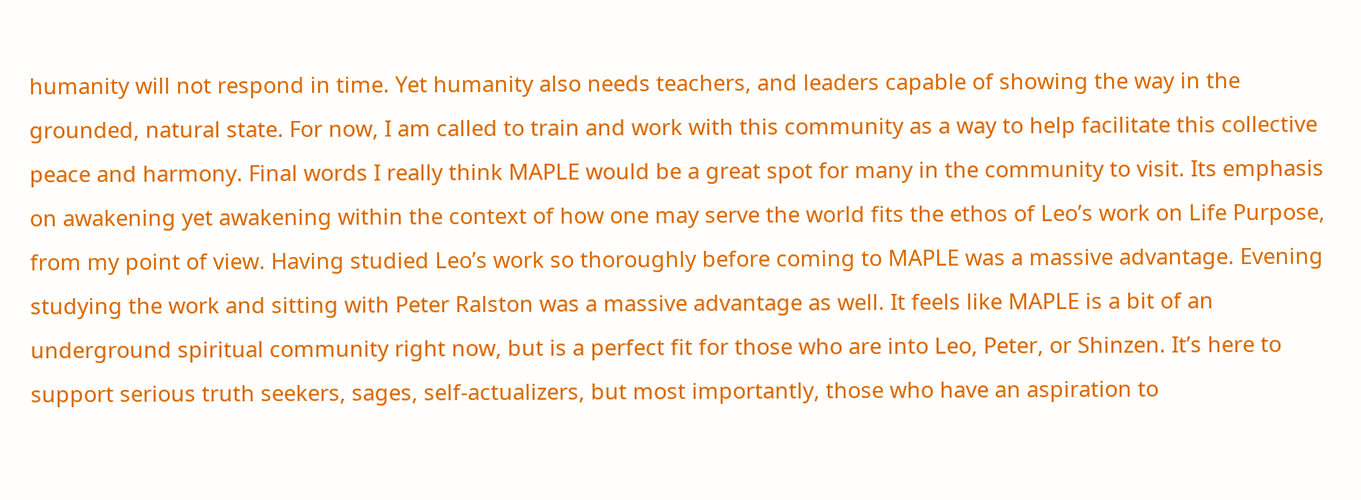humanity will not respond in time. Yet humanity also needs teachers, and leaders capable of showing the way in the grounded, natural state. For now, I am called to train and work with this community as a way to help facilitate this collective peace and harmony. Final words I really think MAPLE would be a great spot for many in the community to visit. Its emphasis on awakening yet awakening within the context of how one may serve the world fits the ethos of Leo’s work on Life Purpose, from my point of view. Having studied Leo’s work so thoroughly before coming to MAPLE was a massive advantage. Evening studying the work and sitting with Peter Ralston was a massive advantage as well. It feels like MAPLE is a bit of an underground spiritual community right now, but is a perfect fit for those who are into Leo, Peter, or Shinzen. It’s here to support serious truth seekers, sages, self-actualizers, but most importantly, those who have an aspiration to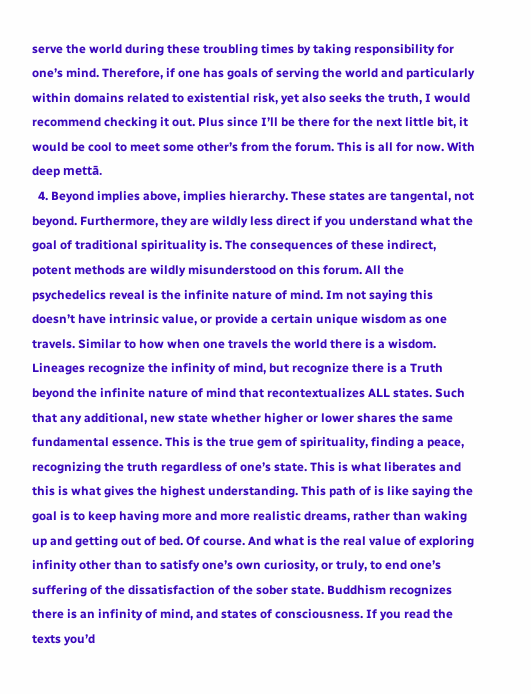serve the world during these troubling times by taking responsibility for one’s mind. Therefore, if one has goals of serving the world and particularly within domains related to existential risk, yet also seeks the truth, I would recommend checking it out. Plus since I’ll be there for the next little bit, it would be cool to meet some other’s from the forum. This is all for now. With deep mettā.
  4. Beyond implies above, implies hierarchy. These states are tangental, not beyond. Furthermore, they are wildly less direct if you understand what the goal of traditional spirituality is. The consequences of these indirect, potent methods are wildly misunderstood on this forum. All the psychedelics reveal is the infinite nature of mind. Im not saying this doesn’t have intrinsic value, or provide a certain unique wisdom as one travels. Similar to how when one travels the world there is a wisdom. Lineages recognize the infinity of mind, but recognize there is a Truth beyond the infinite nature of mind that recontextualizes ALL states. Such that any additional, new state whether higher or lower shares the same fundamental essence. This is the true gem of spirituality, finding a peace, recognizing the truth regardless of one’s state. This is what liberates and this is what gives the highest understanding. This path of is like saying the goal is to keep having more and more realistic dreams, rather than waking up and getting out of bed. Of course. And what is the real value of exploring infinity other than to satisfy one’s own curiosity, or truly, to end one’s suffering of the dissatisfaction of the sober state. Buddhism recognizes there is an infinity of mind, and states of consciousness. If you read the texts you’d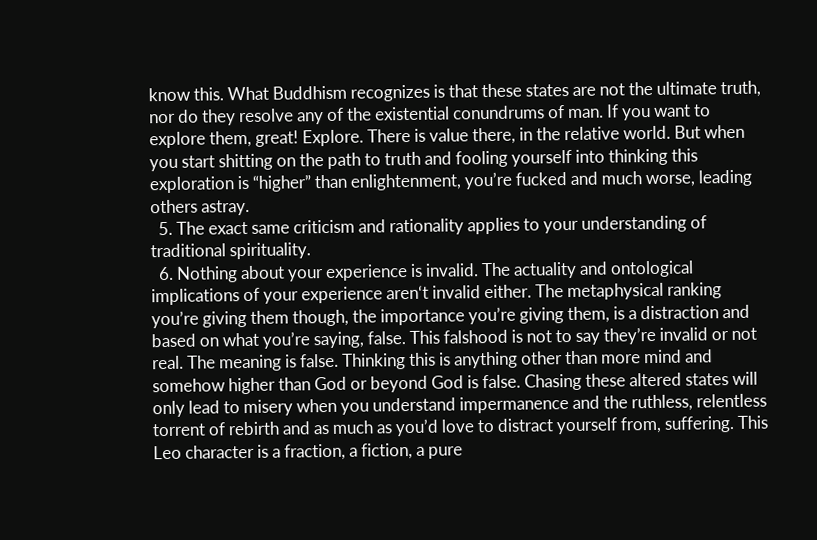know this. What Buddhism recognizes is that these states are not the ultimate truth, nor do they resolve any of the existential conundrums of man. If you want to explore them, great! Explore. There is value there, in the relative world. But when you start shitting on the path to truth and fooling yourself into thinking this exploration is “higher” than enlightenment, you’re fucked and much worse, leading others astray.
  5. The exact same criticism and rationality applies to your understanding of traditional spirituality.
  6. Nothing about your experience is invalid. The actuality and ontological implications of your experience aren‘t invalid either. The metaphysical ranking you’re giving them though, the importance you’re giving them, is a distraction and based on what you’re saying, false. This falshood is not to say they’re invalid or not real. The meaning is false. Thinking this is anything other than more mind and somehow higher than God or beyond God is false. Chasing these altered states will only lead to misery when you understand impermanence and the ruthless, relentless torrent of rebirth and as much as you’d love to distract yourself from, suffering. This Leo character is a fraction, a fiction, a pure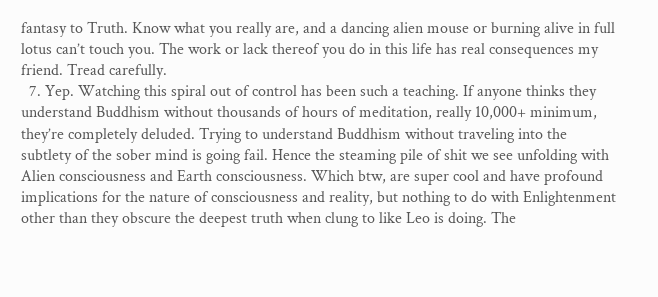fantasy to Truth. Know what you really are, and a dancing alien mouse or burning alive in full lotus can’t touch you. The work or lack thereof you do in this life has real consequences my friend. Tread carefully.
  7. Yep. Watching this spiral out of control has been such a teaching. If anyone thinks they understand Buddhism without thousands of hours of meditation, really 10,000+ minimum, they’re completely deluded. Trying to understand Buddhism without traveling into the subtlety of the sober mind is going fail. Hence the steaming pile of shit we see unfolding with Alien consciousness and Earth consciousness. Which btw, are super cool and have profound implications for the nature of consciousness and reality, but nothing to do with Enlightenment other than they obscure the deepest truth when clung to like Leo is doing. The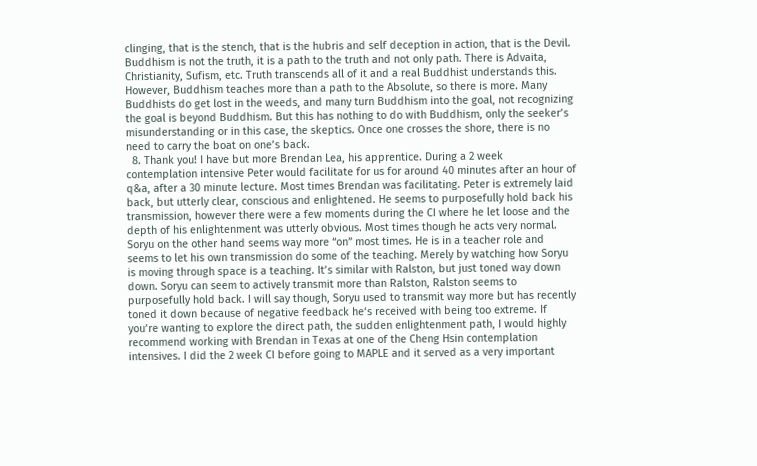clinging, that is the stench, that is the hubris and self deception in action, that is the Devil. Buddhism is not the truth, it is a path to the truth and not only path. There is Advaita, Christianity, Sufism, etc. Truth transcends all of it and a real Buddhist understands this. However, Buddhism teaches more than a path to the Absolute, so there is more. Many Buddhists do get lost in the weeds, and many turn Buddhism into the goal, not recognizing the goal is beyond Buddhism. But this has nothing to do with Buddhism, only the seeker’s misunderstanding or in this case, the skeptics. Once one crosses the shore, there is no need to carry the boat on one’s back.
  8. Thank you! I have but more Brendan Lea, his apprentice. During a 2 week contemplation intensive Peter would facilitate for us for around 40 minutes after an hour of q&a, after a 30 minute lecture. Most times Brendan was facilitating. Peter is extremely laid back, but utterly clear, conscious and enlightened. He seems to purposefully hold back his transmission, however there were a few moments during the CI where he let loose and the depth of his enlightenment was utterly obvious. Most times though he acts very normal. Soryu on the other hand seems way more “on” most times. He is in a teacher role and seems to let his own transmission do some of the teaching. Merely by watching how Soryu is moving through space is a teaching. It’s similar with Ralston, but just toned way down down. Soryu can seem to actively transmit more than Ralston, Ralston seems to purposefully hold back. I will say though, Soryu used to transmit way more but has recently toned it down because of negative feedback he‘s received with being too extreme. If you’re wanting to explore the direct path, the sudden enlightenment path, I would highly recommend working with Brendan in Texas at one of the Cheng Hsin contemplation intensives. I did the 2 week CI before going to MAPLE and it served as a very important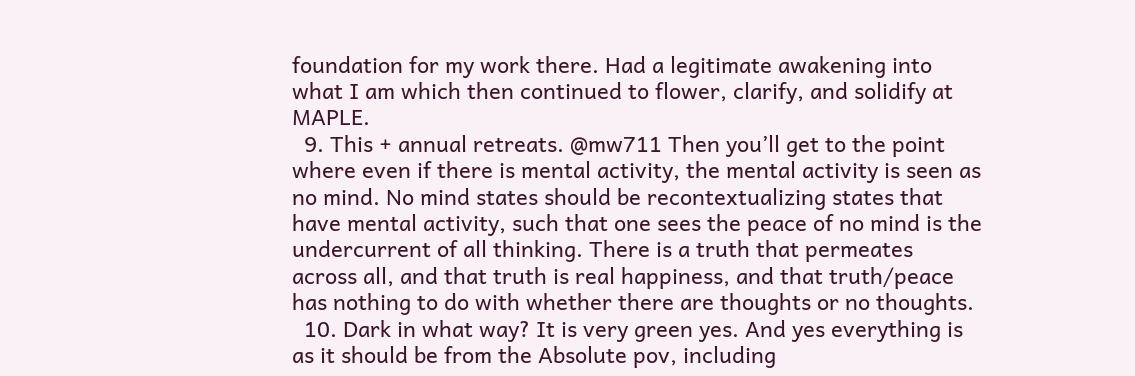foundation for my work there. Had a legitimate awakening into what I am which then continued to flower, clarify, and solidify at MAPLE.
  9. This + annual retreats. @mw711 Then you’ll get to the point where even if there is mental activity, the mental activity is seen as no mind. No mind states should be recontextualizing states that have mental activity, such that one sees the peace of no mind is the undercurrent of all thinking. There is a truth that permeates across all, and that truth is real happiness, and that truth/peace has nothing to do with whether there are thoughts or no thoughts.
  10. Dark in what way? It is very green yes. And yes everything is as it should be from the Absolute pov, including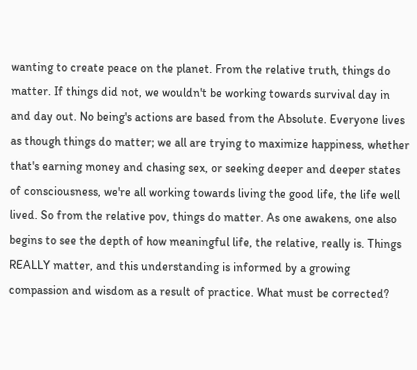wanting to create peace on the planet. From the relative truth, things do matter. If things did not, we wouldn't be working towards survival day in and day out. No being's actions are based from the Absolute. Everyone lives as though things do matter; we all are trying to maximize happiness, whether that's earning money and chasing sex, or seeking deeper and deeper states of consciousness, we're all working towards living the good life, the life well lived. So from the relative pov, things do matter. As one awakens, one also begins to see the depth of how meaningful life, the relative, really is. Things REALLY matter, and this understanding is informed by a growing compassion and wisdom as a result of practice. What must be corrected?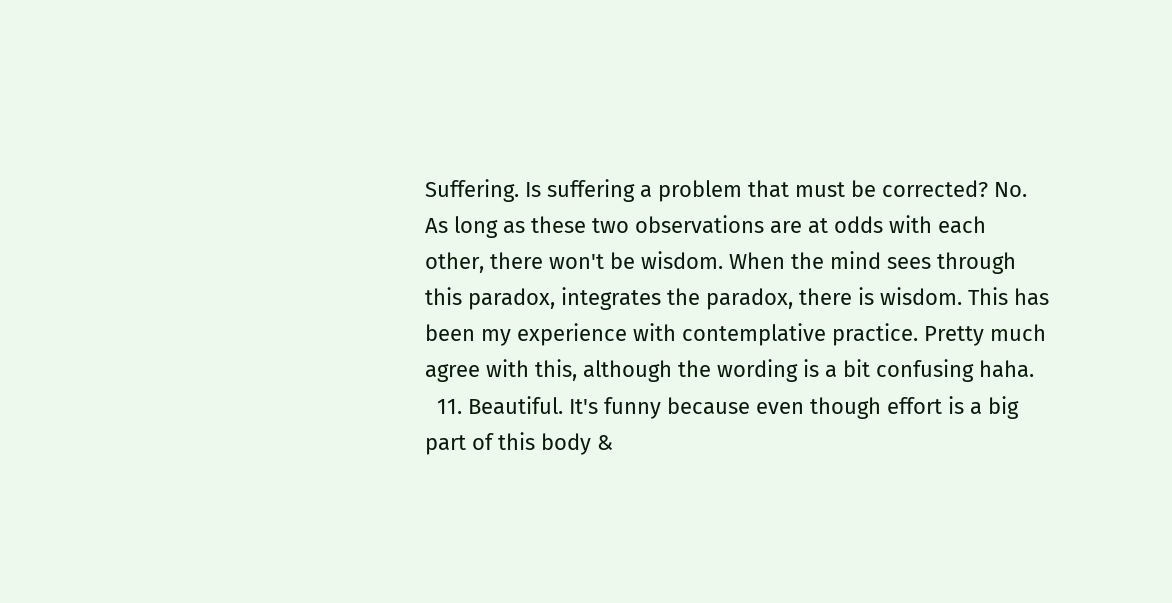Suffering. Is suffering a problem that must be corrected? No. As long as these two observations are at odds with each other, there won't be wisdom. When the mind sees through this paradox, integrates the paradox, there is wisdom. This has been my experience with contemplative practice. Pretty much agree with this, although the wording is a bit confusing haha.
  11. Beautiful. It's funny because even though effort is a big part of this body &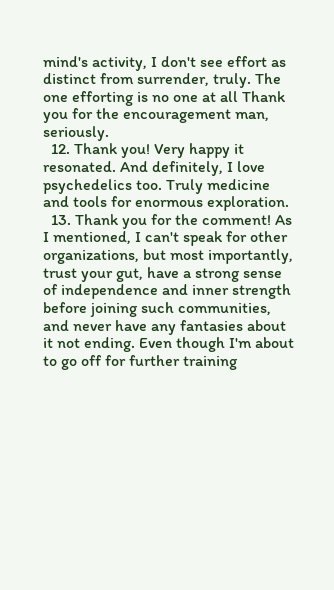mind's activity, I don't see effort as distinct from surrender, truly. The one efforting is no one at all Thank you for the encouragement man, seriously.
  12. Thank you! Very happy it resonated. And definitely, I love psychedelics too. Truly medicine and tools for enormous exploration.
  13. Thank you for the comment! As I mentioned, I can't speak for other organizations, but most importantly, trust your gut, have a strong sense of independence and inner strength before joining such communities, and never have any fantasies about it not ending. Even though I'm about to go off for further training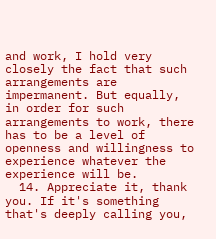and work, I hold very closely the fact that such arrangements are impermanent. But equally, in order for such arrangements to work, there has to be a level of openness and willingness to experience whatever the experience will be.
  14. Appreciate it, thank you. If it's something that's deeply calling you,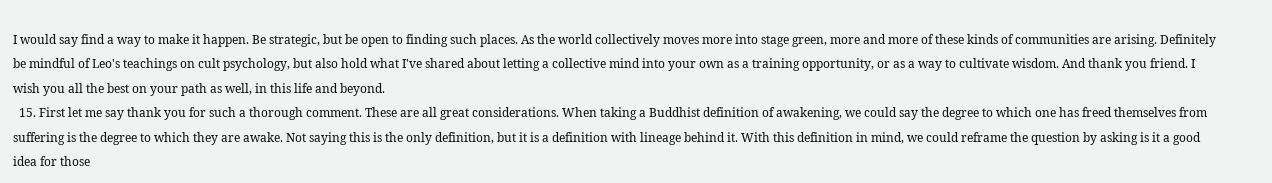I would say find a way to make it happen. Be strategic, but be open to finding such places. As the world collectively moves more into stage green, more and more of these kinds of communities are arising. Definitely be mindful of Leo's teachings on cult psychology, but also hold what I've shared about letting a collective mind into your own as a training opportunity, or as a way to cultivate wisdom. And thank you friend. I wish you all the best on your path as well, in this life and beyond.
  15. First let me say thank you for such a thorough comment. These are all great considerations. When taking a Buddhist definition of awakening, we could say the degree to which one has freed themselves from suffering is the degree to which they are awake. Not saying this is the only definition, but it is a definition with lineage behind it. With this definition in mind, we could reframe the question by asking is it a good idea for those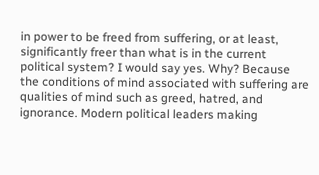in power to be freed from suffering, or at least, significantly freer than what is in the current political system? I would say yes. Why? Because the conditions of mind associated with suffering are qualities of mind such as greed, hatred, and ignorance. Modern political leaders making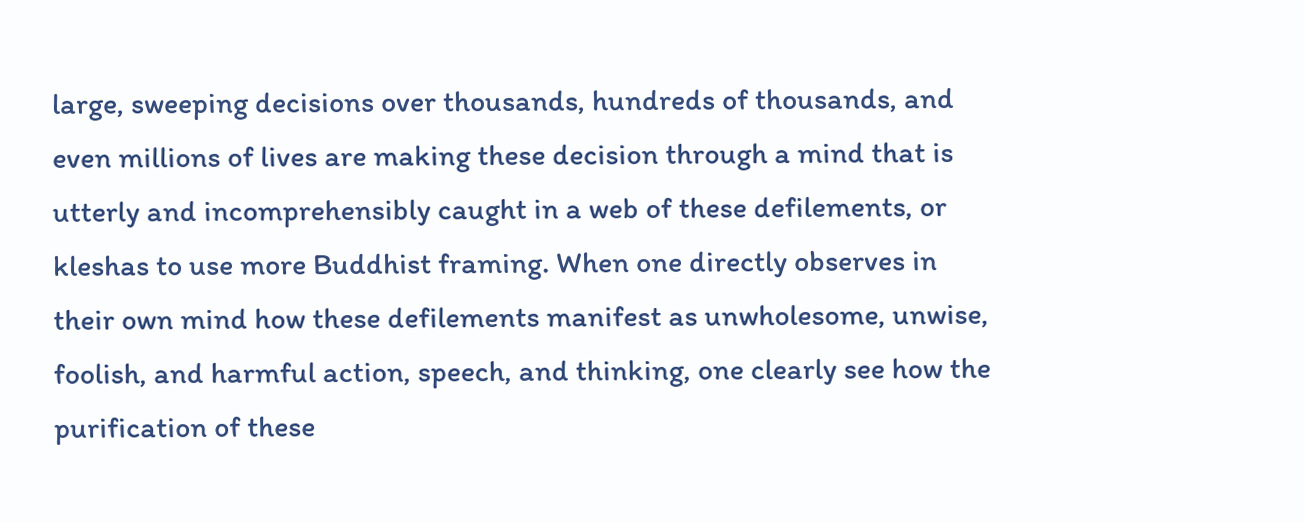large, sweeping decisions over thousands, hundreds of thousands, and even millions of lives are making these decision through a mind that is utterly and incomprehensibly caught in a web of these defilements, or kleshas to use more Buddhist framing. When one directly observes in their own mind how these defilements manifest as unwholesome, unwise, foolish, and harmful action, speech, and thinking, one clearly see how the purification of these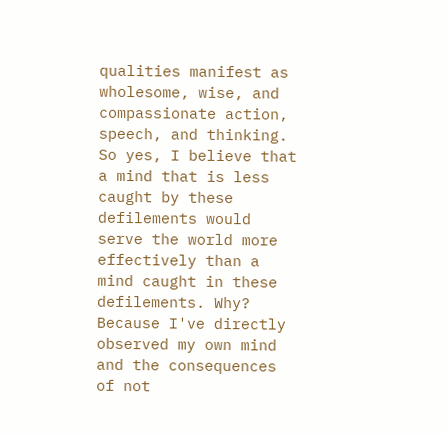qualities manifest as wholesome, wise, and compassionate action, speech, and thinking. So yes, I believe that a mind that is less caught by these defilements would serve the world more effectively than a mind caught in these defilements. Why? Because I've directly observed my own mind and the consequences of not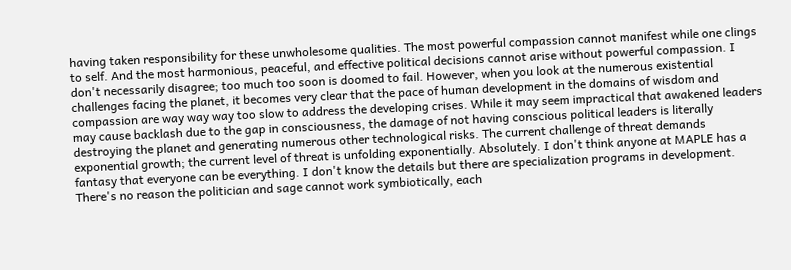having taken responsibility for these unwholesome qualities. The most powerful compassion cannot manifest while one clings to self. And the most harmonious, peaceful, and effective political decisions cannot arise without powerful compassion. I don't necessarily disagree; too much too soon is doomed to fail. However, when you look at the numerous existential challenges facing the planet, it becomes very clear that the pace of human development in the domains of wisdom and compassion are way way way too slow to address the developing crises. While it may seem impractical that awakened leaders may cause backlash due to the gap in consciousness, the damage of not having conscious political leaders is literally destroying the planet and generating numerous other technological risks. The current challenge of threat demands exponential growth; the current level of threat is unfolding exponentially. Absolutely. I don't think anyone at MAPLE has a fantasy that everyone can be everything. I don't know the details but there are specialization programs in development. There's no reason the politician and sage cannot work symbiotically, each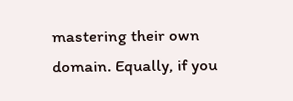mastering their own domain. Equally, if you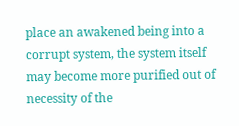place an awakened being into a corrupt system, the system itself may become more purified out of necessity of the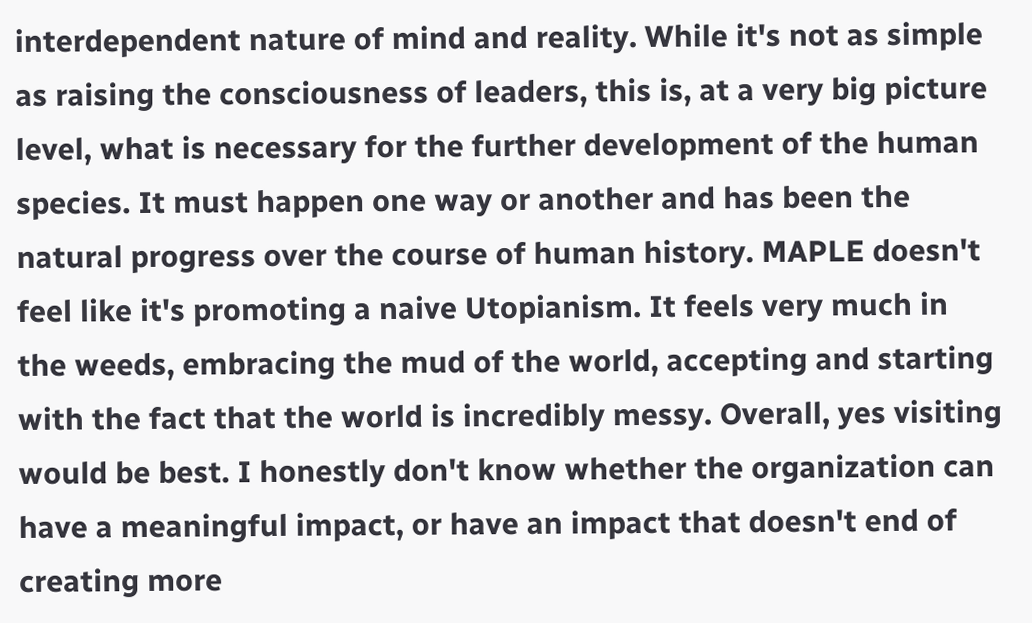interdependent nature of mind and reality. While it's not as simple as raising the consciousness of leaders, this is, at a very big picture level, what is necessary for the further development of the human species. It must happen one way or another and has been the natural progress over the course of human history. MAPLE doesn't feel like it's promoting a naive Utopianism. It feels very much in the weeds, embracing the mud of the world, accepting and starting with the fact that the world is incredibly messy. Overall, yes visiting would be best. I honestly don't know whether the organization can have a meaningful impact, or have an impact that doesn't end of creating more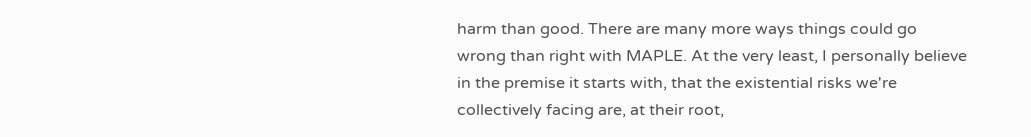harm than good. There are many more ways things could go wrong than right with MAPLE. At the very least, I personally believe in the premise it starts with, that the existential risks we're collectively facing are, at their root,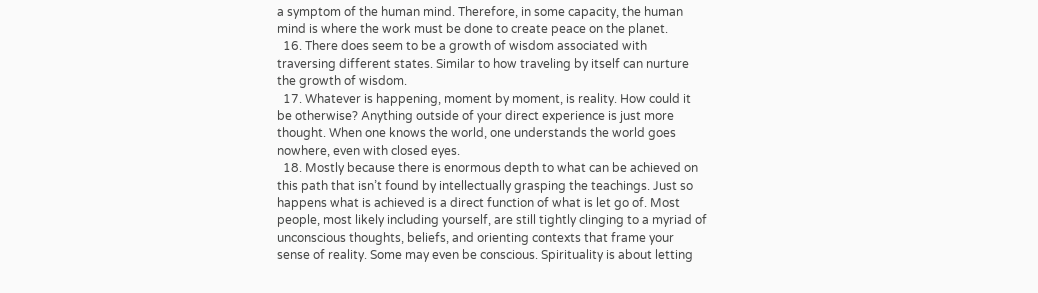a symptom of the human mind. Therefore, in some capacity, the human mind is where the work must be done to create peace on the planet.
  16. There does seem to be a growth of wisdom associated with traversing different states. Similar to how traveling by itself can nurture the growth of wisdom.
  17. Whatever is happening, moment by moment, is reality. How could it be otherwise? Anything outside of your direct experience is just more thought. When one knows the world, one understands the world goes nowhere, even with closed eyes.
  18. Mostly because there is enormous depth to what can be achieved on this path that isn’t found by intellectually grasping the teachings. Just so happens what is achieved is a direct function of what is let go of. Most people, most likely including yourself, are still tightly clinging to a myriad of unconscious thoughts, beliefs, and orienting contexts that frame your sense of reality. Some may even be conscious. Spirituality is about letting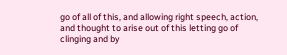go of all of this, and allowing right speech, action, and thought to arise out of this letting go of clinging and by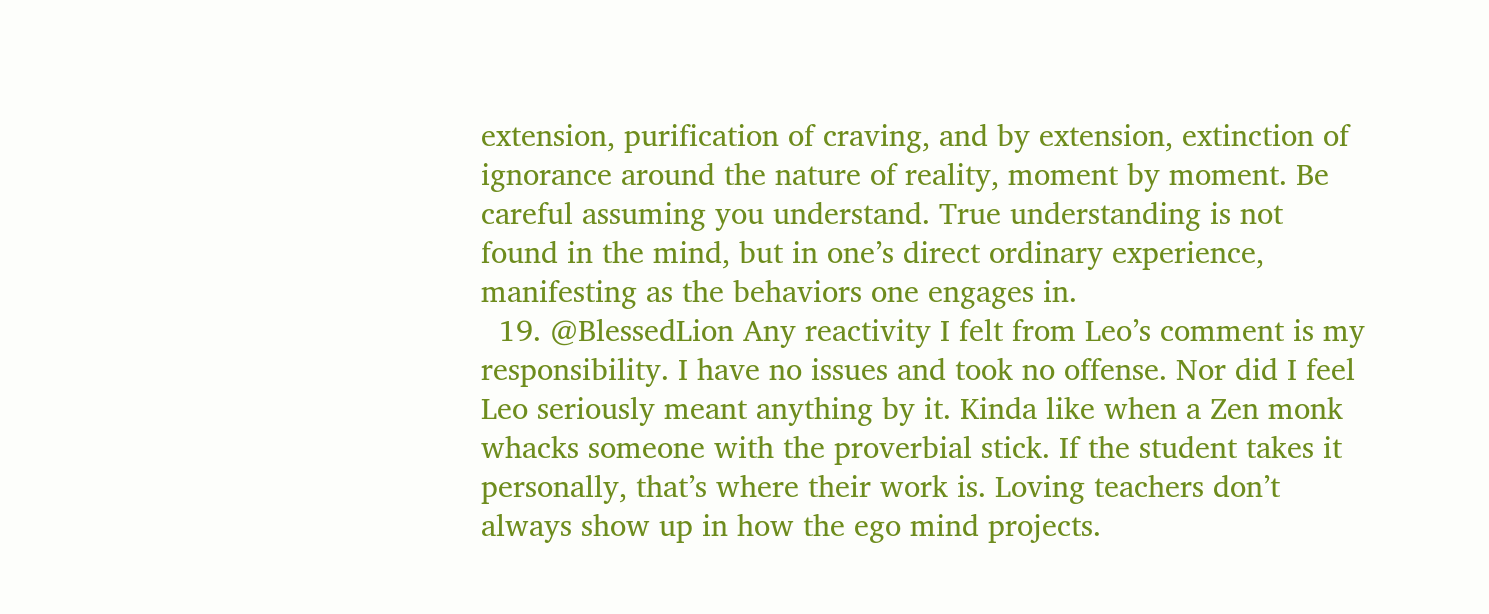extension, purification of craving, and by extension, extinction of ignorance around the nature of reality, moment by moment. Be careful assuming you understand. True understanding is not found in the mind, but in one’s direct ordinary experience, manifesting as the behaviors one engages in.
  19. @BlessedLion Any reactivity I felt from Leo’s comment is my responsibility. I have no issues and took no offense. Nor did I feel Leo seriously meant anything by it. Kinda like when a Zen monk whacks someone with the proverbial stick. If the student takes it personally, that’s where their work is. Loving teachers don’t always show up in how the ego mind projects.